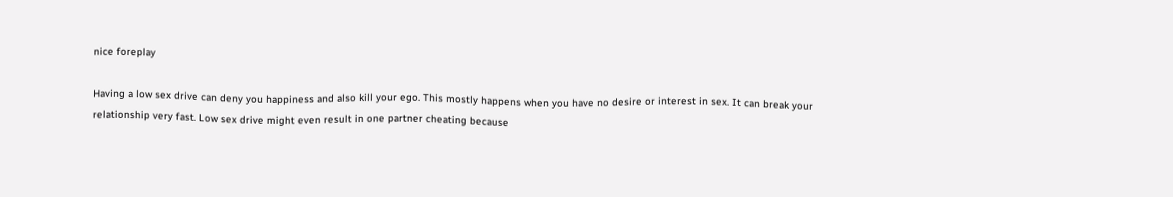nice foreplay

Having a low sex drive can deny you happiness and also kill your ego. This mostly happens when you have no desire or interest in sex. It can break your relationship very fast. Low sex drive might even result in one partner cheating because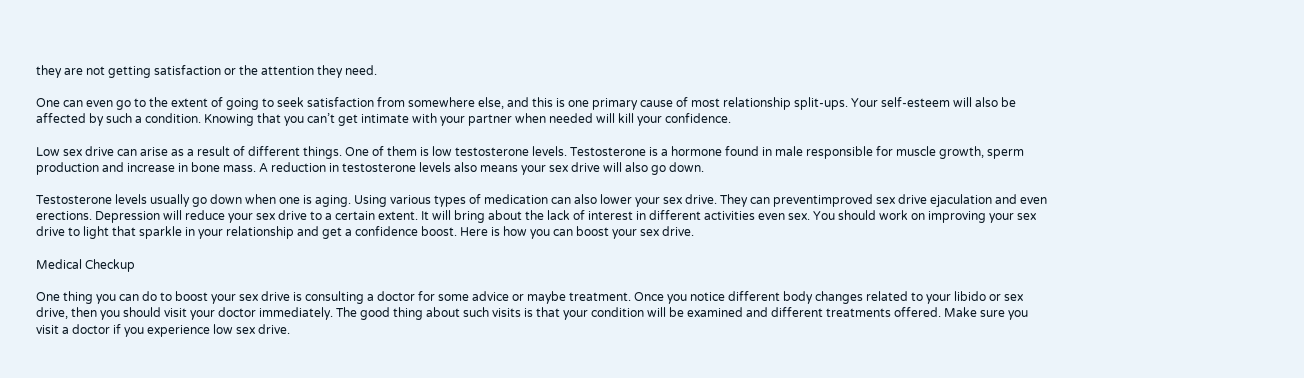they are not getting satisfaction or the attention they need.

One can even go to the extent of going to seek satisfaction from somewhere else, and this is one primary cause of most relationship split-ups. Your self-esteem will also be affected by such a condition. Knowing that you can’t get intimate with your partner when needed will kill your confidence.

Low sex drive can arise as a result of different things. One of them is low testosterone levels. Testosterone is a hormone found in male responsible for muscle growth, sperm production and increase in bone mass. A reduction in testosterone levels also means your sex drive will also go down.

Testosterone levels usually go down when one is aging. Using various types of medication can also lower your sex drive. They can preventimproved sex drive ejaculation and even erections. Depression will reduce your sex drive to a certain extent. It will bring about the lack of interest in different activities even sex. You should work on improving your sex drive to light that sparkle in your relationship and get a confidence boost. Here is how you can boost your sex drive.

Medical Checkup

One thing you can do to boost your sex drive is consulting a doctor for some advice or maybe treatment. Once you notice different body changes related to your libido or sex drive, then you should visit your doctor immediately. The good thing about such visits is that your condition will be examined and different treatments offered. Make sure you visit a doctor if you experience low sex drive.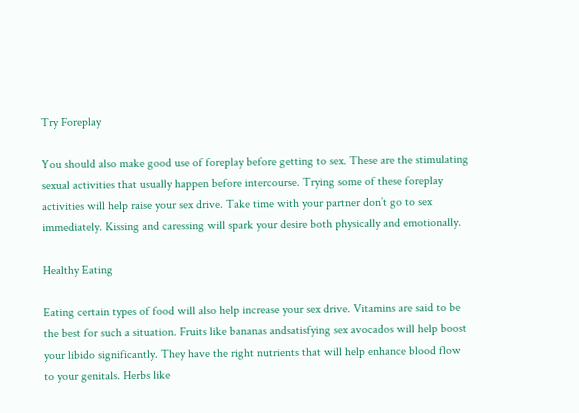Try Foreplay

You should also make good use of foreplay before getting to sex. These are the stimulating sexual activities that usually happen before intercourse. Trying some of these foreplay activities will help raise your sex drive. Take time with your partner don’t go to sex immediately. Kissing and caressing will spark your desire both physically and emotionally.

Healthy Eating

Eating certain types of food will also help increase your sex drive. Vitamins are said to be the best for such a situation. Fruits like bananas andsatisfying sex avocados will help boost your libido significantly. They have the right nutrients that will help enhance blood flow to your genitals. Herbs like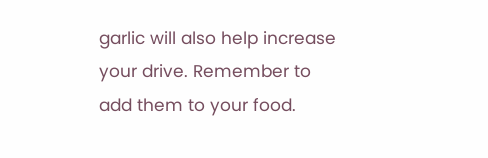garlic will also help increase your drive. Remember to add them to your food.